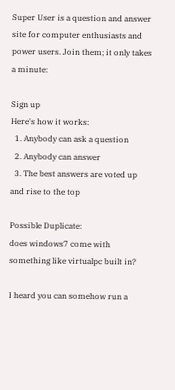Super User is a question and answer site for computer enthusiasts and power users. Join them; it only takes a minute:

Sign up
Here's how it works:
  1. Anybody can ask a question
  2. Anybody can answer
  3. The best answers are voted up and rise to the top

Possible Duplicate:
does windows7 come with something like virtualpc built in?

I heard you can somehow run a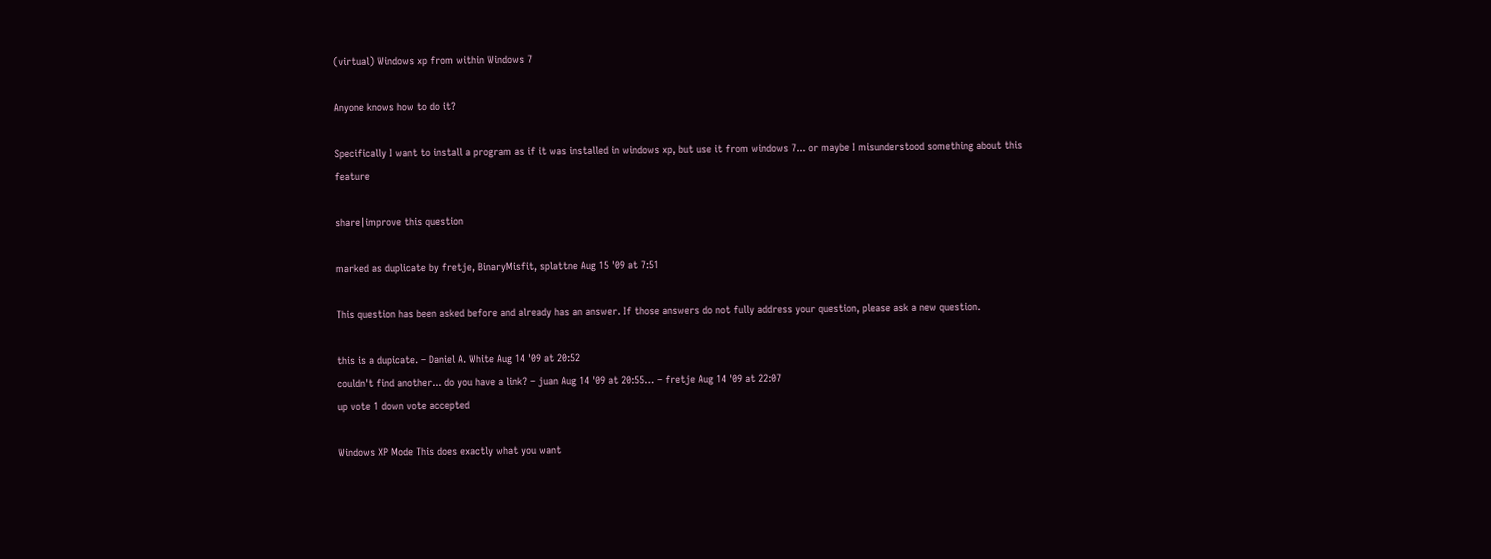(virtual) Windows xp from within Windows 7

Anyone knows how to do it?

Specifically I want to install a program as if it was installed in windows xp, but use it from windows 7... or maybe I misunderstood something about this feature

share|improve this question

marked as duplicate by fretje, BinaryMisfit, splattne Aug 15 '09 at 7:51

This question has been asked before and already has an answer. If those answers do not fully address your question, please ask a new question.

this is a dupicate. – Daniel A. White Aug 14 '09 at 20:52
couldn't find another... do you have a link? – juan Aug 14 '09 at 20:55… – fretje Aug 14 '09 at 22:07
up vote 1 down vote accepted

Windows XP Mode This does exactly what you want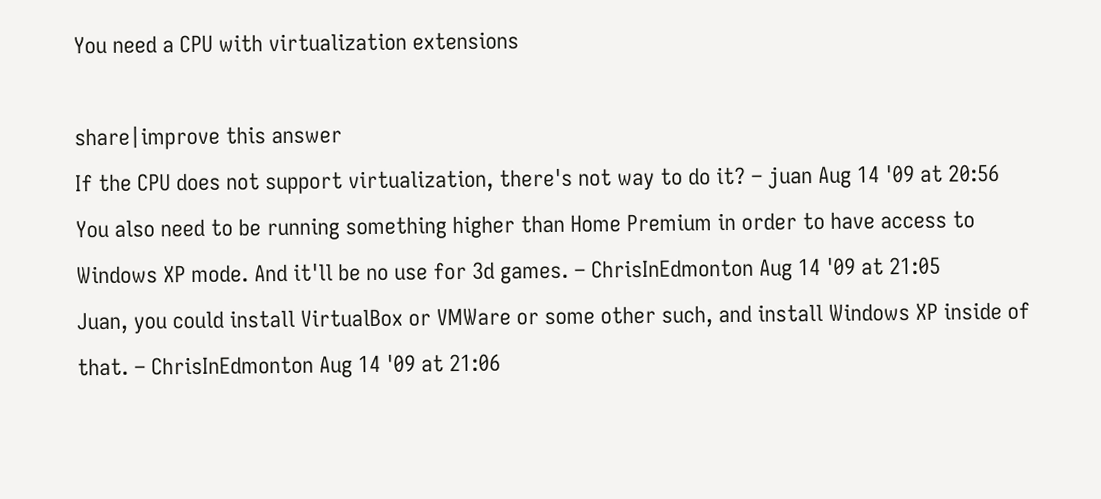You need a CPU with virtualization extensions

share|improve this answer
If the CPU does not support virtualization, there's not way to do it? – juan Aug 14 '09 at 20:56
You also need to be running something higher than Home Premium in order to have access to Windows XP mode. And it'll be no use for 3d games. – ChrisInEdmonton Aug 14 '09 at 21:05
Juan, you could install VirtualBox or VMWare or some other such, and install Windows XP inside of that. – ChrisInEdmonton Aug 14 '09 at 21:06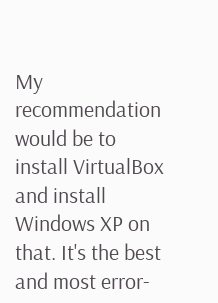My recommendation would be to install VirtualBox and install Windows XP on that. It's the best and most error-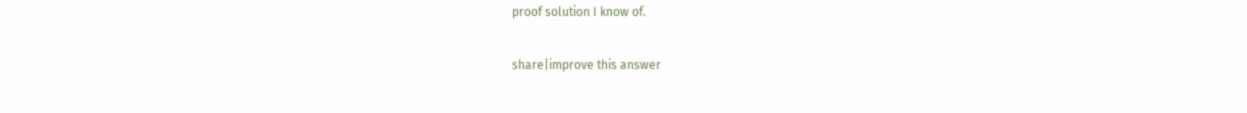proof solution I know of.

share|improve this answer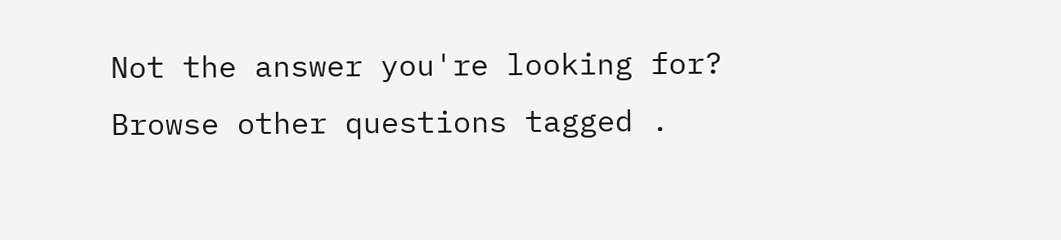Not the answer you're looking for? Browse other questions tagged .